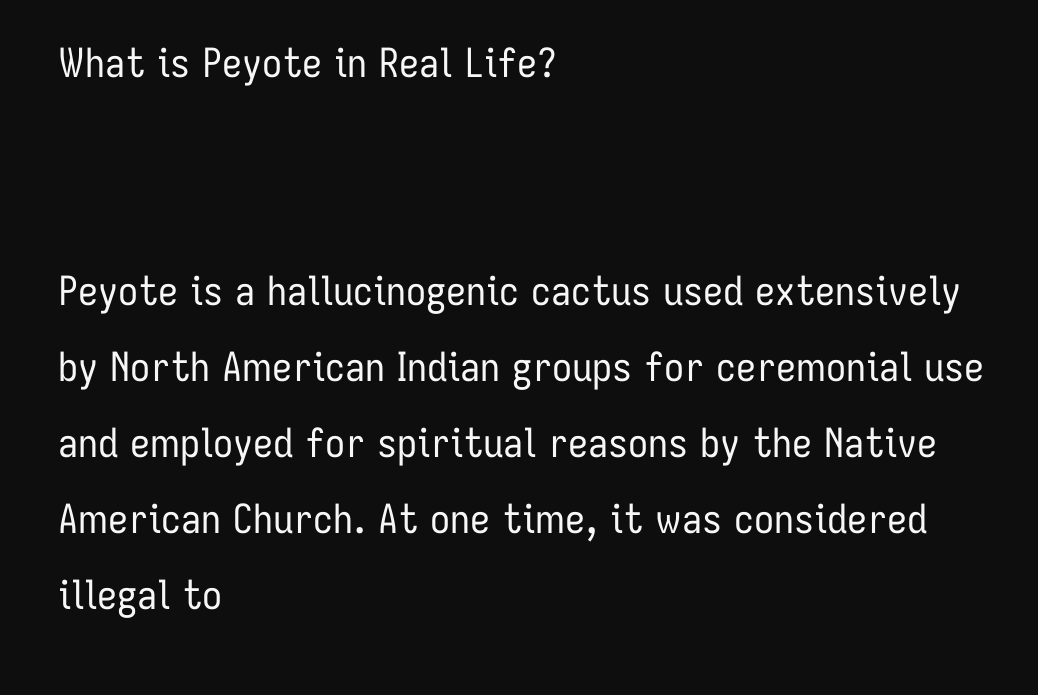What is Peyote in Real Life?


Peyote is a hallucinogenic cactus used extensively by North American Indian groups for ceremonial use and employed for spiritual reasons by the Native American Church. At one time, it was considered illegal to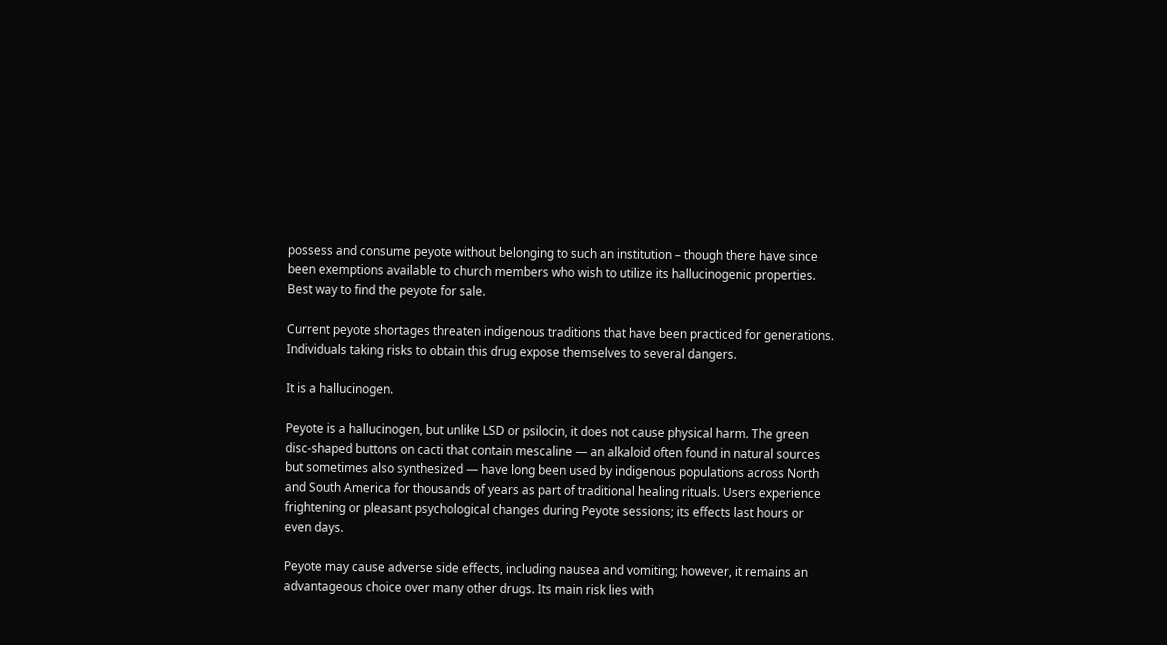possess and consume peyote without belonging to such an institution – though there have since been exemptions available to church members who wish to utilize its hallucinogenic properties. Best way to find the peyote for sale.

Current peyote shortages threaten indigenous traditions that have been practiced for generations. Individuals taking risks to obtain this drug expose themselves to several dangers.

It is a hallucinogen.

Peyote is a hallucinogen, but unlike LSD or psilocin, it does not cause physical harm. The green disc-shaped buttons on cacti that contain mescaline — an alkaloid often found in natural sources but sometimes also synthesized — have long been used by indigenous populations across North and South America for thousands of years as part of traditional healing rituals. Users experience frightening or pleasant psychological changes during Peyote sessions; its effects last hours or even days.

Peyote may cause adverse side effects, including nausea and vomiting; however, it remains an advantageous choice over many other drugs. Its main risk lies with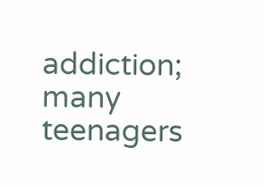addiction; many teenagers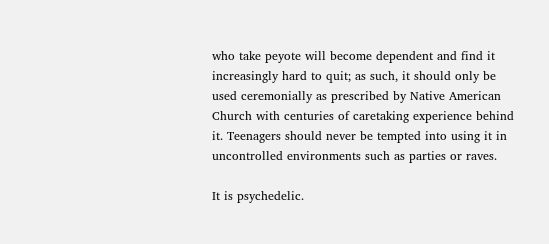who take peyote will become dependent and find it increasingly hard to quit; as such, it should only be used ceremonially as prescribed by Native American Church with centuries of caretaking experience behind it. Teenagers should never be tempted into using it in uncontrolled environments such as parties or raves.

It is psychedelic.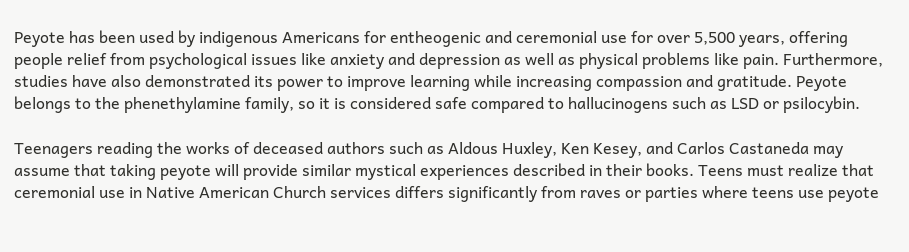Peyote has been used by indigenous Americans for entheogenic and ceremonial use for over 5,500 years, offering people relief from psychological issues like anxiety and depression as well as physical problems like pain. Furthermore, studies have also demonstrated its power to improve learning while increasing compassion and gratitude. Peyote belongs to the phenethylamine family, so it is considered safe compared to hallucinogens such as LSD or psilocybin.

Teenagers reading the works of deceased authors such as Aldous Huxley, Ken Kesey, and Carlos Castaneda may assume that taking peyote will provide similar mystical experiences described in their books. Teens must realize that ceremonial use in Native American Church services differs significantly from raves or parties where teens use peyote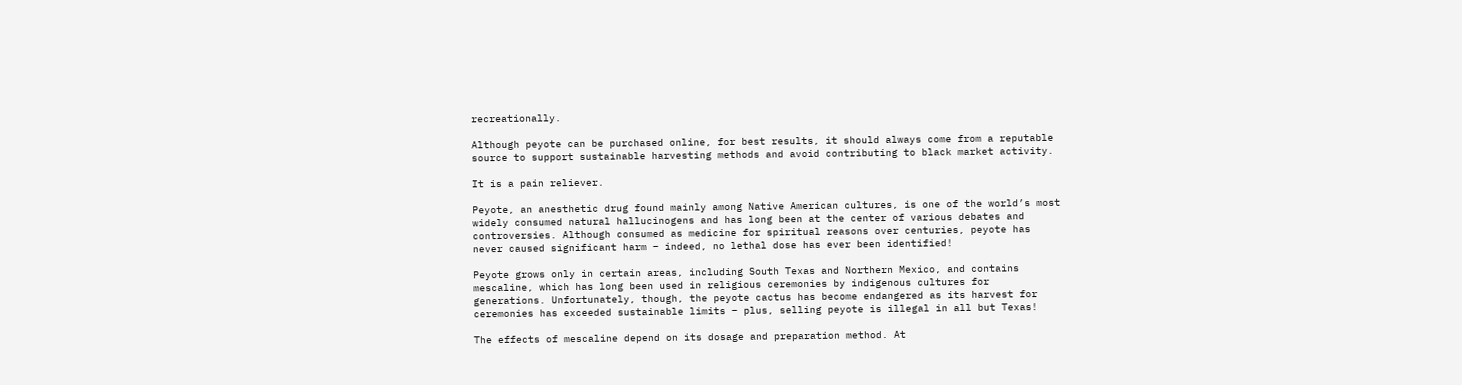recreationally.

Although peyote can be purchased online, for best results, it should always come from a reputable source to support sustainable harvesting methods and avoid contributing to black market activity.

It is a pain reliever.

Peyote, an anesthetic drug found mainly among Native American cultures, is one of the world’s most widely consumed natural hallucinogens and has long been at the center of various debates and controversies. Although consumed as medicine for spiritual reasons over centuries, peyote has never caused significant harm – indeed, no lethal dose has ever been identified!

Peyote grows only in certain areas, including South Texas and Northern Mexico, and contains mescaline, which has long been used in religious ceremonies by indigenous cultures for generations. Unfortunately, though, the peyote cactus has become endangered as its harvest for ceremonies has exceeded sustainable limits – plus, selling peyote is illegal in all but Texas!

The effects of mescaline depend on its dosage and preparation method. At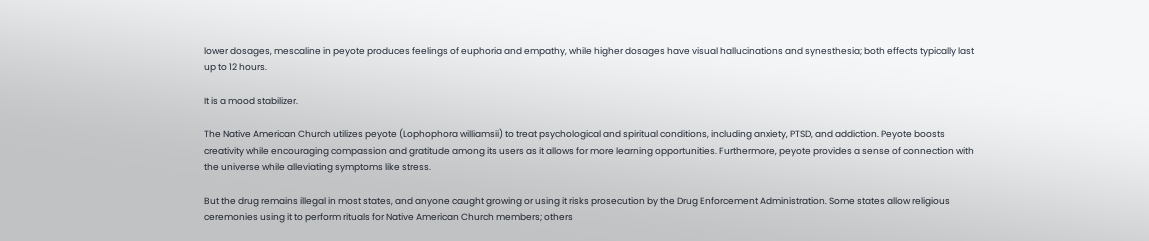lower dosages, mescaline in peyote produces feelings of euphoria and empathy, while higher dosages have visual hallucinations and synesthesia; both effects typically last up to 12 hours.

It is a mood stabilizer.

The Native American Church utilizes peyote (Lophophora williamsii) to treat psychological and spiritual conditions, including anxiety, PTSD, and addiction. Peyote boosts creativity while encouraging compassion and gratitude among its users as it allows for more learning opportunities. Furthermore, peyote provides a sense of connection with the universe while alleviating symptoms like stress.

But the drug remains illegal in most states, and anyone caught growing or using it risks prosecution by the Drug Enforcement Administration. Some states allow religious ceremonies using it to perform rituals for Native American Church members; others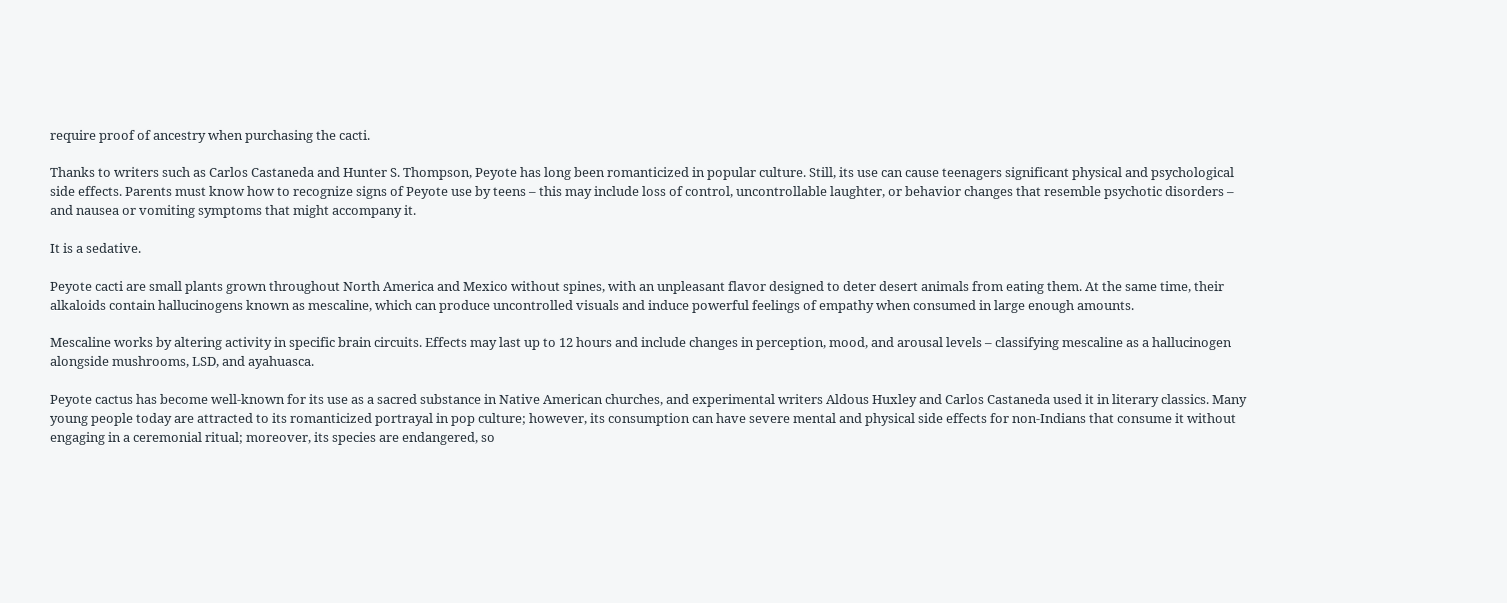require proof of ancestry when purchasing the cacti.

Thanks to writers such as Carlos Castaneda and Hunter S. Thompson, Peyote has long been romanticized in popular culture. Still, its use can cause teenagers significant physical and psychological side effects. Parents must know how to recognize signs of Peyote use by teens – this may include loss of control, uncontrollable laughter, or behavior changes that resemble psychotic disorders – and nausea or vomiting symptoms that might accompany it.

It is a sedative.

Peyote cacti are small plants grown throughout North America and Mexico without spines, with an unpleasant flavor designed to deter desert animals from eating them. At the same time, their alkaloids contain hallucinogens known as mescaline, which can produce uncontrolled visuals and induce powerful feelings of empathy when consumed in large enough amounts.

Mescaline works by altering activity in specific brain circuits. Effects may last up to 12 hours and include changes in perception, mood, and arousal levels – classifying mescaline as a hallucinogen alongside mushrooms, LSD, and ayahuasca.

Peyote cactus has become well-known for its use as a sacred substance in Native American churches, and experimental writers Aldous Huxley and Carlos Castaneda used it in literary classics. Many young people today are attracted to its romanticized portrayal in pop culture; however, its consumption can have severe mental and physical side effects for non-Indians that consume it without engaging in a ceremonial ritual; moreover, its species are endangered, so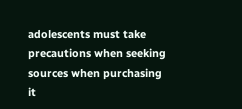adolescents must take precautions when seeking sources when purchasing it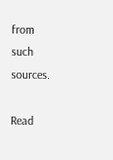from such sources.

Read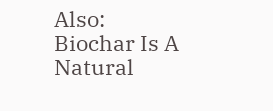Also: Biochar Is A Natural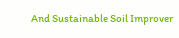And Sustainable Soil Improver